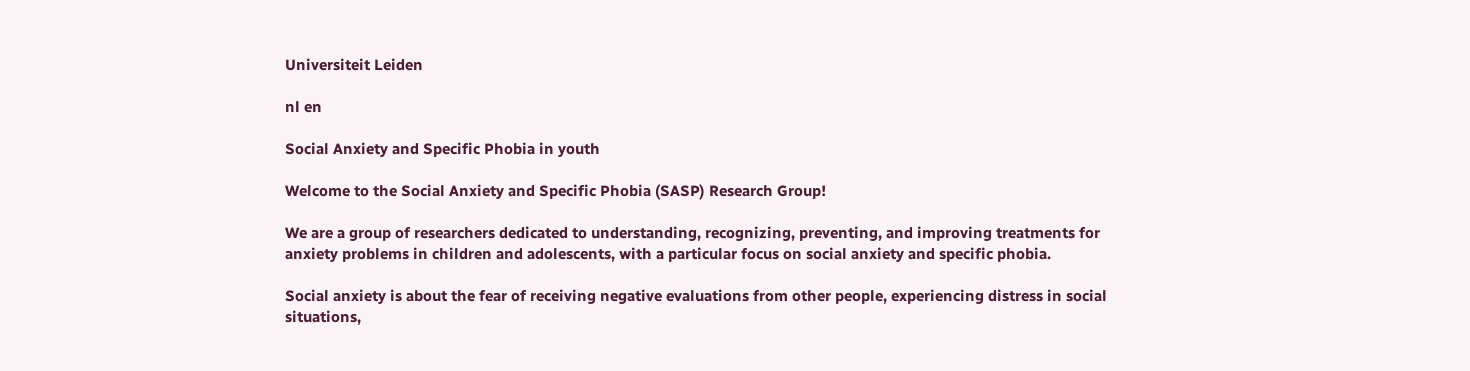Universiteit Leiden

nl en

Social Anxiety and Specific Phobia in youth

Welcome to the Social Anxiety and Specific Phobia (SASP) Research Group!

We are a group of researchers dedicated to understanding, recognizing, preventing, and improving treatments for anxiety problems in children and adolescents, with a particular focus on social anxiety and specific phobia.

Social anxiety is about the fear of receiving negative evaluations from other people, experiencing distress in social situations,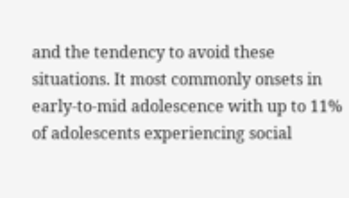and the tendency to avoid these situations. It most commonly onsets in early-to-mid adolescence with up to 11% of adolescents experiencing social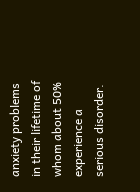anxiety problems in their lifetime of whom about 50% experience a serious disorder.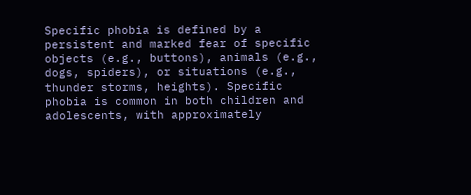Specific phobia is defined by a persistent and marked fear of specific objects (e.g., buttons), animals (e.g., dogs, spiders), or situations (e.g., thunder storms, heights). Specific phobia is common in both children and adolescents, with approximately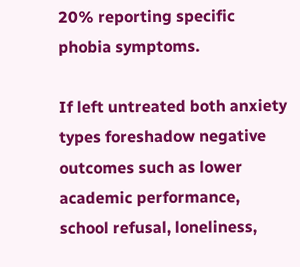20% reporting specific phobia symptoms.

If left untreated both anxiety types foreshadow negative outcomes such as lower academic performance, school refusal, loneliness,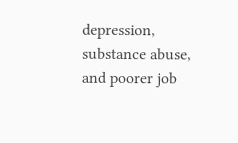depression, substance abuse, and poorer job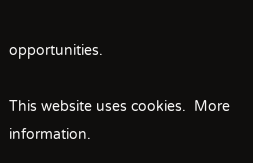opportunities.

This website uses cookies.  More information.